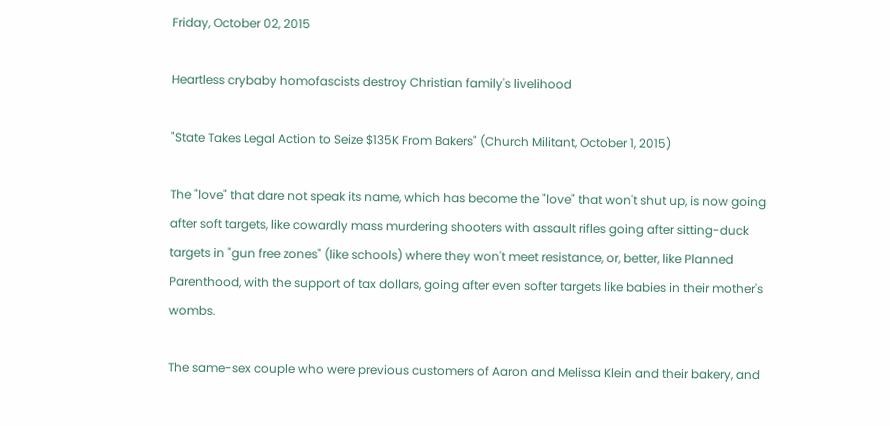Friday, October 02, 2015

Heartless crybaby homofascists destroy Christian family's livelihood

"State Takes Legal Action to Seize $135K From Bakers" (Church Militant, October 1, 2015)

The "love" that dare not speak its name, which has become the "love" that won't shut up, is now going after soft targets, like cowardly mass murdering shooters with assault rifles going after sitting-duck targets in "gun free zones" (like schools) where they won't meet resistance, or, better, like Planned Parenthood, with the support of tax dollars, going after even softer targets like babies in their mother's wombs.

The same-sex couple who were previous customers of Aaron and Melissa Klein and their bakery, and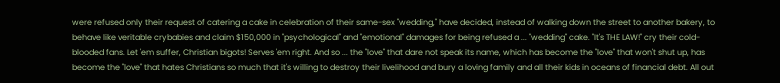were refused only their request of catering a cake in celebration of their same-sex "wedding," have decided, instead of walking down the street to another bakery, to behave like veritable crybabies and claim $150,000 in "psychological" and "emotional" damages for being refused a ... "wedding" cake. "It's THE LAW!" cry their cold-blooded fans. Let 'em suffer, Christian bigots! Serves 'em right. And so ... the "love" that dare not speak its name, which has become the "love" that won't shut up, has become the "love" that hates Christians so much that it's willing to destroy their livelihood and bury a loving family and all their kids in oceans of financial debt. All out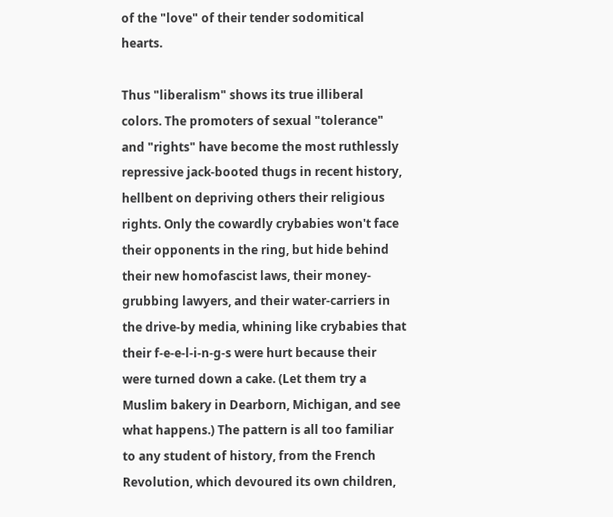of the "love" of their tender sodomitical hearts.

Thus "liberalism" shows its true illiberal colors. The promoters of sexual "tolerance" and "rights" have become the most ruthlessly repressive jack-booted thugs in recent history, hellbent on depriving others their religious rights. Only the cowardly crybabies won't face their opponents in the ring, but hide behind their new homofascist laws, their money-grubbing lawyers, and their water-carriers in the drive-by media, whining like crybabies that their f-e-e-l-i-n-g-s were hurt because their were turned down a cake. (Let them try a Muslim bakery in Dearborn, Michigan, and see what happens.) The pattern is all too familiar to any student of history, from the French Revolution, which devoured its own children,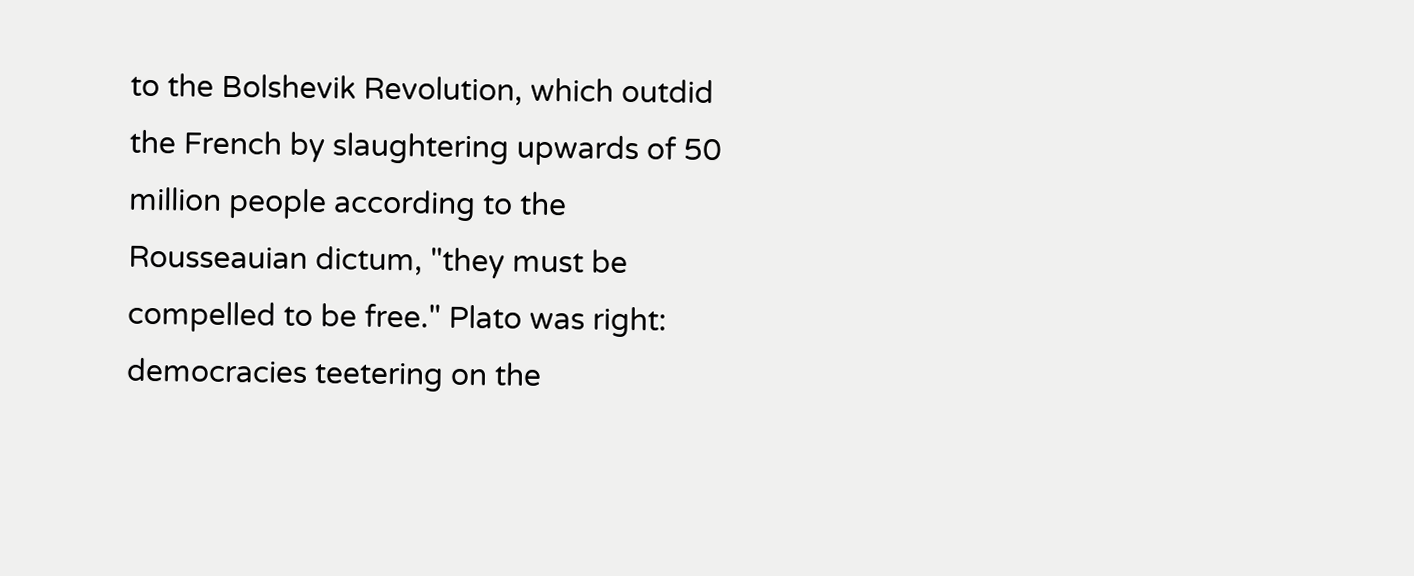to the Bolshevik Revolution, which outdid the French by slaughtering upwards of 50 million people according to the Rousseauian dictum, "they must be compelled to be free." Plato was right: democracies teetering on the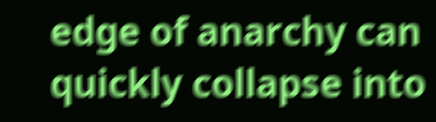edge of anarchy can quickly collapse into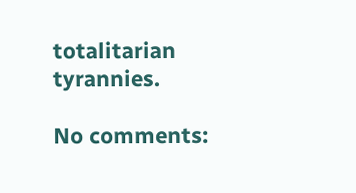totalitarian tyrannies.

No comments: